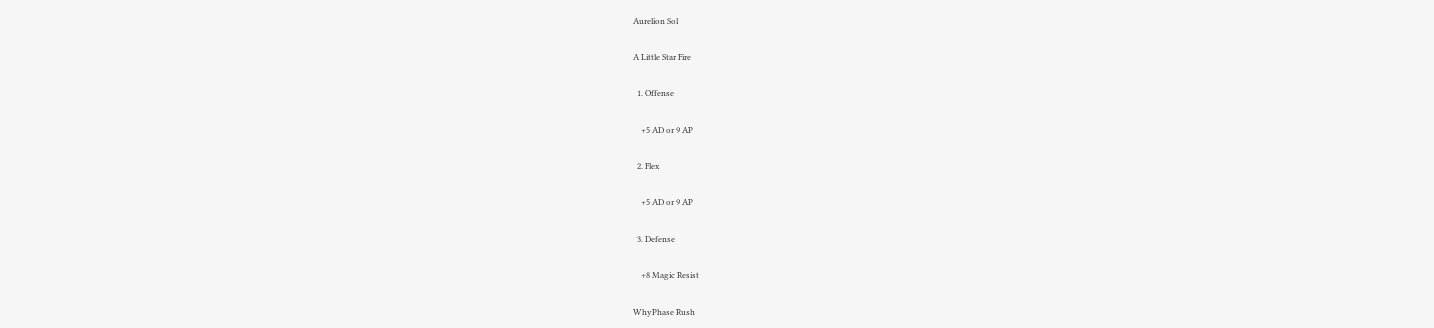Aurelion Sol

A Little Star Fire

  1. Offense

    +5 AD or 9 AP

  2. Flex

    +5 AD or 9 AP

  3. Defense

    +8 Magic Resist

WhyPhase Rush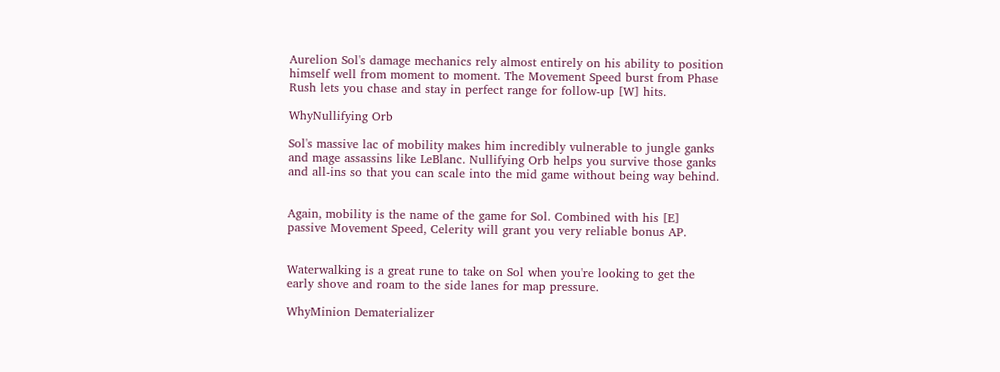Aurelion Sol's damage mechanics rely almost entirely on his ability to position himself well from moment to moment. The Movement Speed burst from Phase Rush lets you chase and stay in perfect range for follow-up [W] hits.

WhyNullifying Orb

Sol's massive lac of mobility makes him incredibly vulnerable to jungle ganks and mage assassins like LeBlanc. Nullifying Orb helps you survive those ganks and all-ins so that you can scale into the mid game without being way behind.


Again, mobility is the name of the game for Sol. Combined with his [E] passive Movement Speed, Celerity will grant you very reliable bonus AP.


Waterwalking is a great rune to take on Sol when you're looking to get the early shove and roam to the side lanes for map pressure.

WhyMinion Dematerializer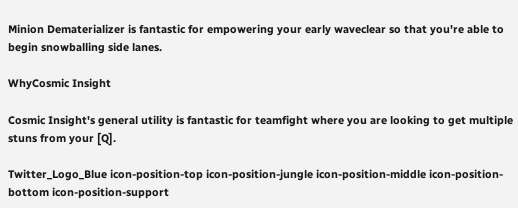Minion Dematerializer is fantastic for empowering your early waveclear so that you're able to begin snowballing side lanes.

WhyCosmic Insight

Cosmic Insight's general utility is fantastic for teamfight where you are looking to get multiple stuns from your [Q].

Twitter_Logo_Blue icon-position-top icon-position-jungle icon-position-middle icon-position-bottom icon-position-support